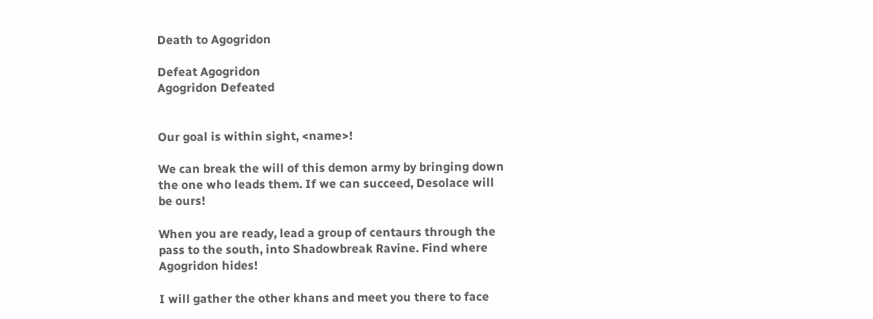Death to Agogridon

Defeat Agogridon
Agogridon Defeated


Our goal is within sight, <name>!

We can break the will of this demon army by bringing down the one who leads them. If we can succeed, Desolace will be ours!

When you are ready, lead a group of centaurs through the pass to the south, into Shadowbreak Ravine. Find where Agogridon hides!

I will gather the other khans and meet you there to face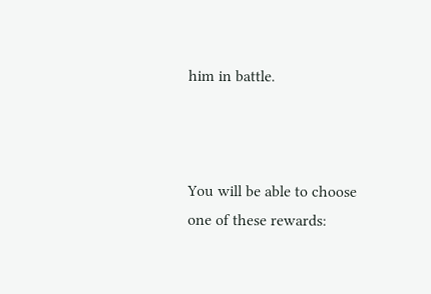him in battle.



You will be able to choose one of these rewards: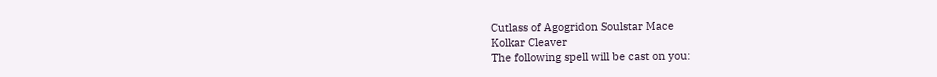Cutlass of Agogridon Soulstar Mace
Kolkar Cleaver
The following spell will be cast on you: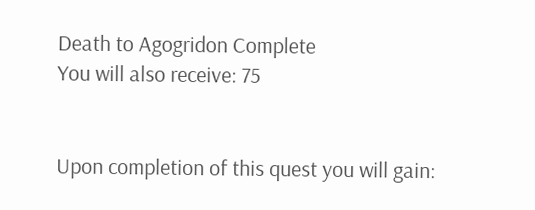Death to Agogridon Complete
You will also receive: 75


Upon completion of this quest you will gain: